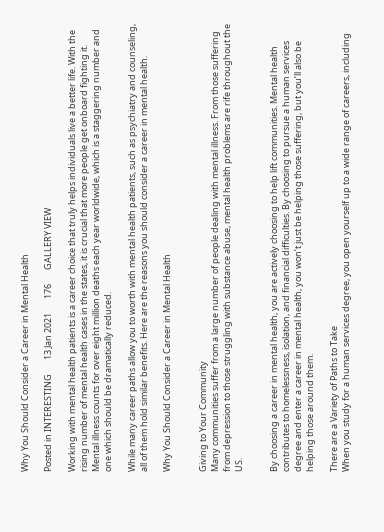Why You Should Consider a Career in Mental Health

Posted in INTERESTING       13 Jan 2021       176       GALLERY VIEW

Working with mental health patients is a career choice that truly helps individuals live a better life. With the rising number of mental health cases in the states, it is crucial that more people get onboard fighting it. Mental illness counts for over eight million deaths each year worldwide, which is a staggering number and one which should be dramatically reduced.

While many career paths allow you to worth with mental health patients, such as psychiatry and counseling, all of them hold similar benefits. Here are the reasons you should consider a career in mental health.

Why You Should Consider a Career in Mental Health


Giving to Your Community
Many communities suffer from a large number of people dealing with mental illness. From those suffering from depression to those struggling with substance abuse, mental health problems are rife throughout the US.


By choosing a career in mental health, you are actively choosing to help lift communities. Mental health contributes to homelessness, isolation, and financial difficulties. By choosing to pursue a human services degree and enter a career in mental health, you won’t just be helping those suffering, but you’ll also be helping those around them.

There are a Variety of Paths to Take
When you study for a human services degree, you open yourself up to a wide range of careers, including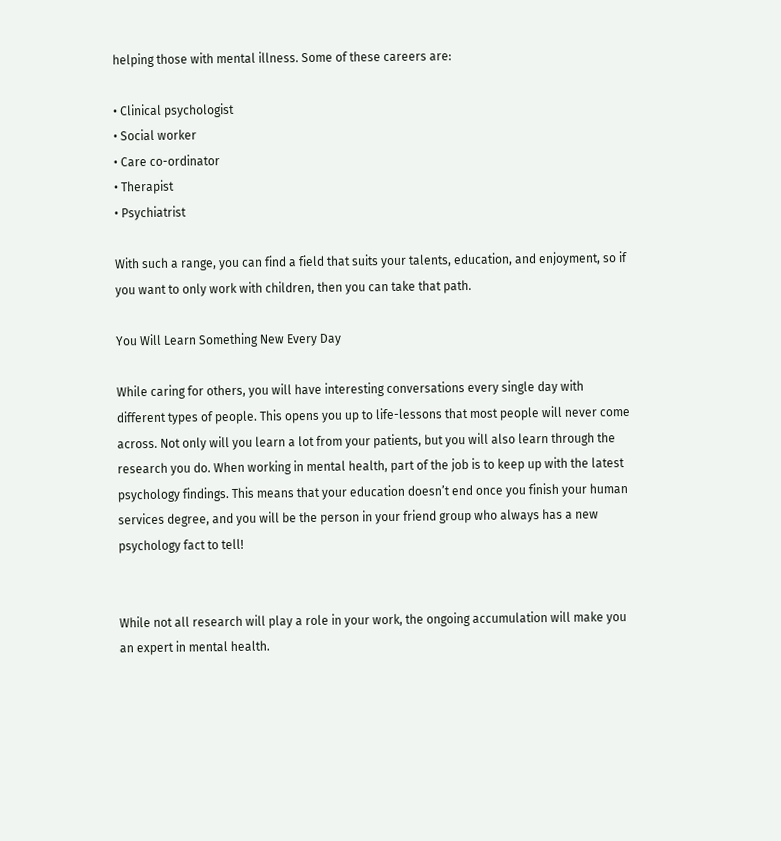helping those with mental illness. Some of these careers are:

• Clinical psychologist
• Social worker
• Care co-ordinator
• Therapist
• Psychiatrist

With such a range, you can find a field that suits your talents, education, and enjoyment, so if you want to only work with children, then you can take that path.

You Will Learn Something New Every Day

While caring for others, you will have interesting conversations every single day with different types of people. This opens you up to life-lessons that most people will never come across. Not only will you learn a lot from your patients, but you will also learn through the research you do. When working in mental health, part of the job is to keep up with the latest psychology findings. This means that your education doesn’t end once you finish your human services degree, and you will be the person in your friend group who always has a new psychology fact to tell!


While not all research will play a role in your work, the ongoing accumulation will make you an expert in mental health.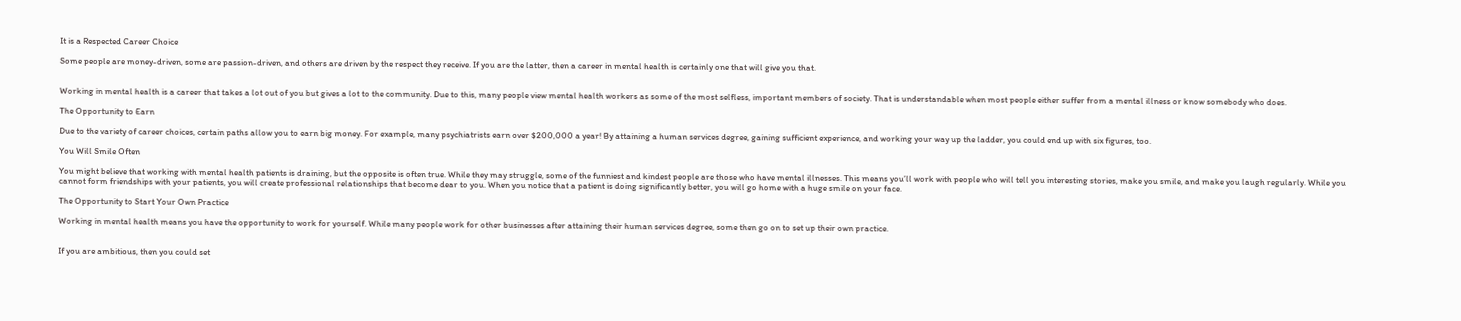It is a Respected Career Choice

Some people are money-driven, some are passion-driven, and others are driven by the respect they receive. If you are the latter, then a career in mental health is certainly one that will give you that.


Working in mental health is a career that takes a lot out of you but gives a lot to the community. Due to this, many people view mental health workers as some of the most selfless, important members of society. That is understandable when most people either suffer from a mental illness or know somebody who does.

The Opportunity to Earn

Due to the variety of career choices, certain paths allow you to earn big money. For example, many psychiatrists earn over $200,000 a year! By attaining a human services degree, gaining sufficient experience, and working your way up the ladder, you could end up with six figures, too.

You Will Smile Often

You might believe that working with mental health patients is draining, but the opposite is often true. While they may struggle, some of the funniest and kindest people are those who have mental illnesses. This means you’ll work with people who will tell you interesting stories, make you smile, and make you laugh regularly. While you cannot form friendships with your patients, you will create professional relationships that become dear to you. When you notice that a patient is doing significantly better, you will go home with a huge smile on your face.

The Opportunity to Start Your Own Practice

Working in mental health means you have the opportunity to work for yourself. While many people work for other businesses after attaining their human services degree, some then go on to set up their own practice.


If you are ambitious, then you could set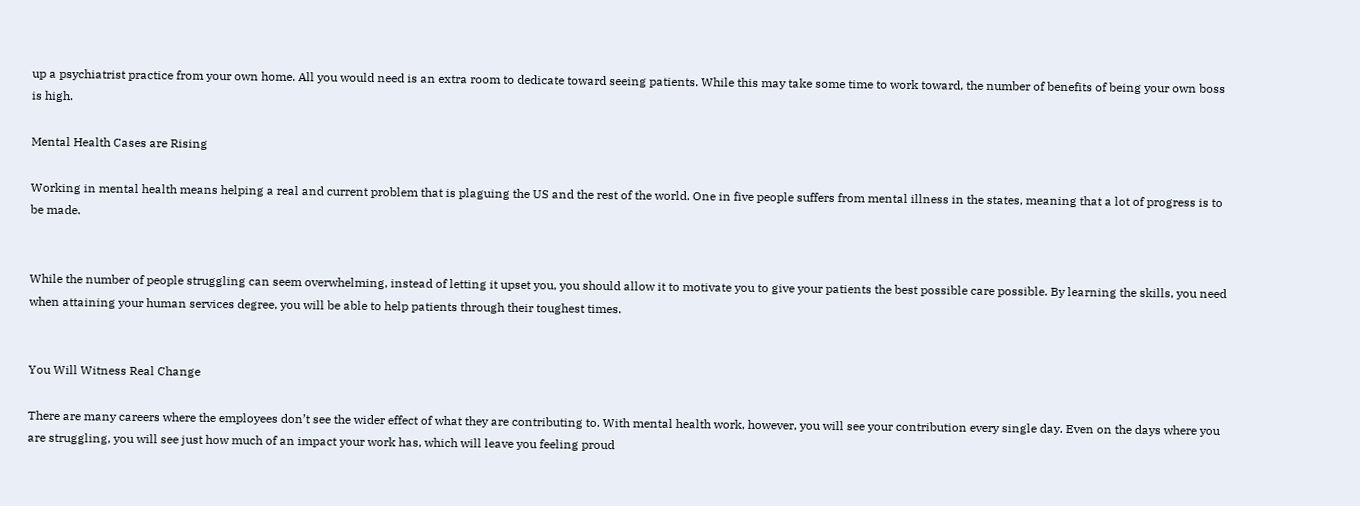up a psychiatrist practice from your own home. All you would need is an extra room to dedicate toward seeing patients. While this may take some time to work toward, the number of benefits of being your own boss is high.

Mental Health Cases are Rising

Working in mental health means helping a real and current problem that is plaguing the US and the rest of the world. One in five people suffers from mental illness in the states, meaning that a lot of progress is to be made.


While the number of people struggling can seem overwhelming, instead of letting it upset you, you should allow it to motivate you to give your patients the best possible care possible. By learning the skills, you need when attaining your human services degree, you will be able to help patients through their toughest times.


You Will Witness Real Change

There are many careers where the employees don’t see the wider effect of what they are contributing to. With mental health work, however, you will see your contribution every single day. Even on the days where you are struggling, you will see just how much of an impact your work has, which will leave you feeling proud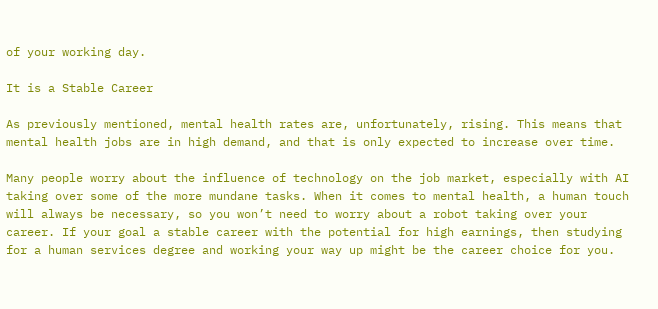of your working day.

It is a Stable Career

As previously mentioned, mental health rates are, unfortunately, rising. This means that mental health jobs are in high demand, and that is only expected to increase over time.

Many people worry about the influence of technology on the job market, especially with AI taking over some of the more mundane tasks. When it comes to mental health, a human touch will always be necessary, so you won’t need to worry about a robot taking over your career. If your goal a stable career with the potential for high earnings, then studying for a human services degree and working your way up might be the career choice for you.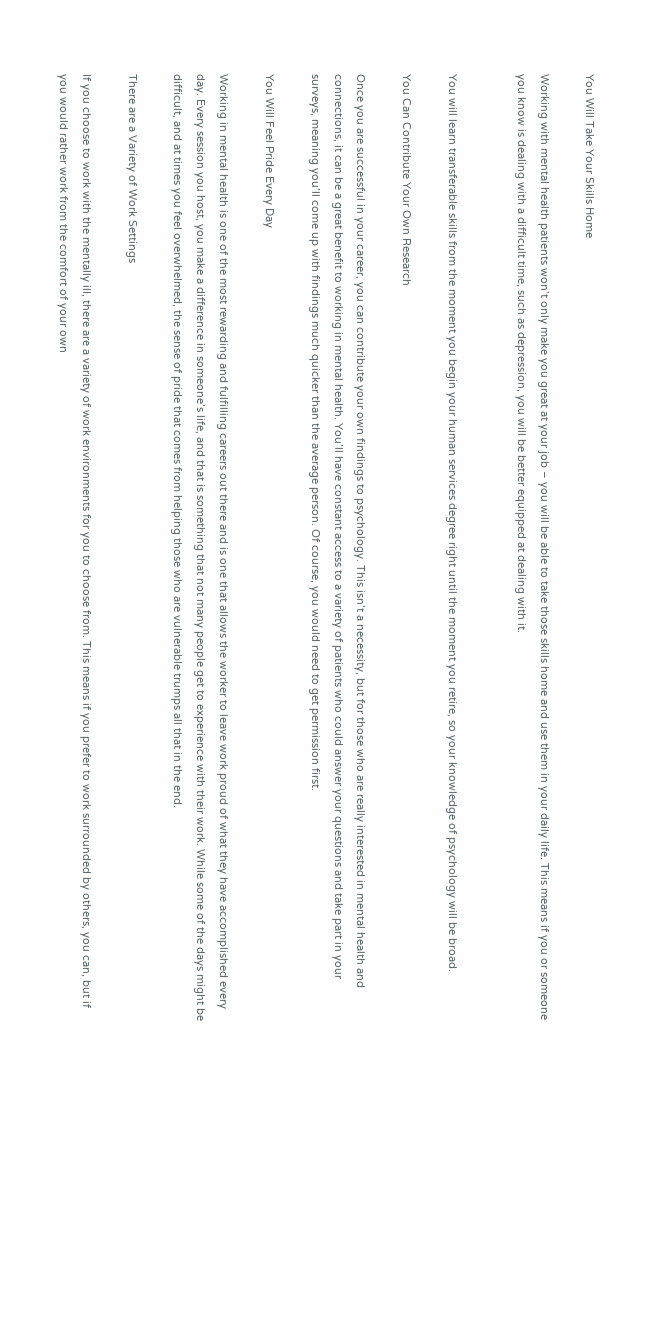You Will Take Your Skills Home

Working with mental health patients won’t only make you great at your job – you will be able to take those skills home and use them in your daily life. This means if you or someone you know is dealing with a difficult time, such as depression, you will be better equipped at dealing with it.


You will learn transferable skills from the moment you begin your human services degree right until the moment you retire, so your knowledge of psychology will be broad.

You Can Contribute Your Own Research

Once you are successful in your career, you can contribute your own findings to psychology. This isn’t a necessity, but for those who are really interested in mental health and connections, it can be a great benefit to working in mental health. You’ll have constant access to a variety of patients who could answer your questions and take part in your surveys, meaning you’ll come up with findings much quicker than the average person. Of course, you would need to get permission first.

You Will Feel Pride Every Day

Working in mental health is one of the most rewarding and fulfilling careers out there and is one that allows the worker to leave work proud of what they have accomplished every day. Every session you host, you make a difference in someone’s life, and that is something that not many people get to experience with their work. While some of the days might be difficult, and at times you feel overwhelmed, the sense of pride that comes from helping those who are vulnerable trumps all that in the end.

There are a Variety of Work Settings

If you choose to work with the mentally ill, there are a variety of work environments for you to choose from. This means if you prefer to work surrounded by others, you can, but if you would rather work from the comfort of your own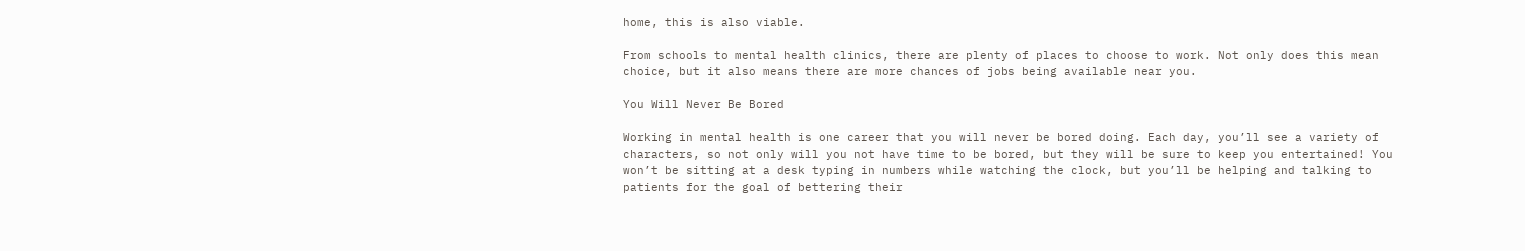home, this is also viable.

From schools to mental health clinics, there are plenty of places to choose to work. Not only does this mean choice, but it also means there are more chances of jobs being available near you.

You Will Never Be Bored

Working in mental health is one career that you will never be bored doing. Each day, you’ll see a variety of characters, so not only will you not have time to be bored, but they will be sure to keep you entertained! You won’t be sitting at a desk typing in numbers while watching the clock, but you’ll be helping and talking to patients for the goal of bettering their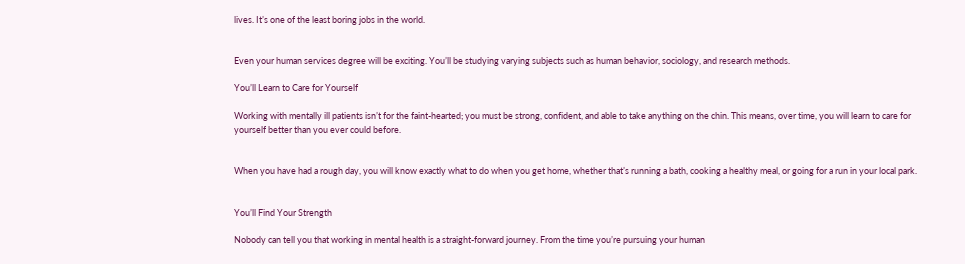lives. It’s one of the least boring jobs in the world.


Even your human services degree will be exciting. You’ll be studying varying subjects such as human behavior, sociology, and research methods.

You’ll Learn to Care for Yourself

Working with mentally ill patients isn’t for the faint-hearted; you must be strong, confident, and able to take anything on the chin. This means, over time, you will learn to care for yourself better than you ever could before.


When you have had a rough day, you will know exactly what to do when you get home, whether that’s running a bath, cooking a healthy meal, or going for a run in your local park.


You’ll Find Your Strength

Nobody can tell you that working in mental health is a straight-forward journey. From the time you’re pursuing your human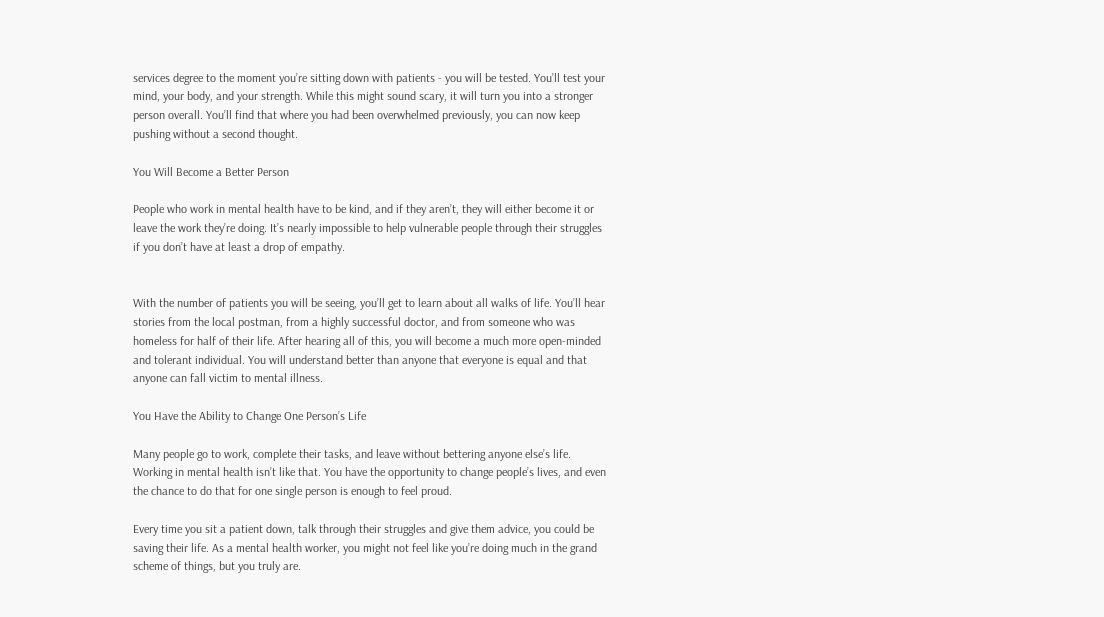services degree to the moment you’re sitting down with patients - you will be tested. You’ll test your mind, your body, and your strength. While this might sound scary, it will turn you into a stronger person overall. You’ll find that where you had been overwhelmed previously, you can now keep pushing without a second thought.

You Will Become a Better Person

People who work in mental health have to be kind, and if they aren’t, they will either become it or leave the work they’re doing. It’s nearly impossible to help vulnerable people through their struggles if you don’t have at least a drop of empathy.


With the number of patients you will be seeing, you’ll get to learn about all walks of life. You’ll hear stories from the local postman, from a highly successful doctor, and from someone who was homeless for half of their life. After hearing all of this, you will become a much more open-minded and tolerant individual. You will understand better than anyone that everyone is equal and that anyone can fall victim to mental illness.

You Have the Ability to Change One Person’s Life

Many people go to work, complete their tasks, and leave without bettering anyone else’s life. Working in mental health isn’t like that. You have the opportunity to change people’s lives, and even the chance to do that for one single person is enough to feel proud.

Every time you sit a patient down, talk through their struggles and give them advice, you could be saving their life. As a mental health worker, you might not feel like you’re doing much in the grand scheme of things, but you truly are.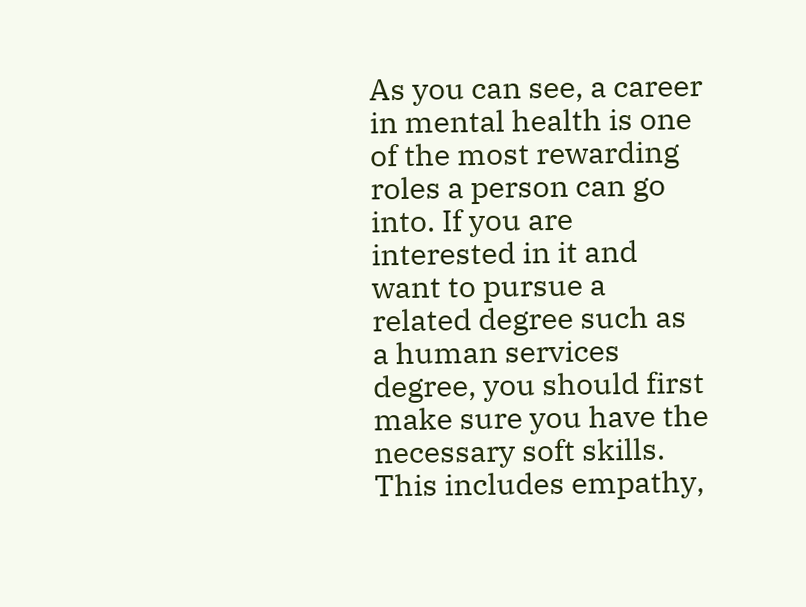As you can see, a career in mental health is one of the most rewarding roles a person can go into. If you are interested in it and want to pursue a related degree such as a human services degree, you should first make sure you have the necessary soft skills. This includes empathy,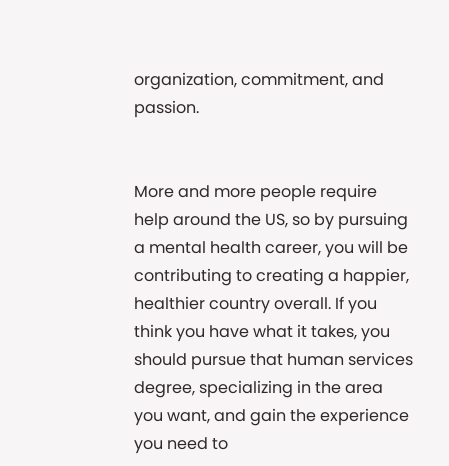organization, commitment, and passion.


More and more people require help around the US, so by pursuing a mental health career, you will be contributing to creating a happier, healthier country overall. If you think you have what it takes, you should pursue that human services degree, specializing in the area you want, and gain the experience you need to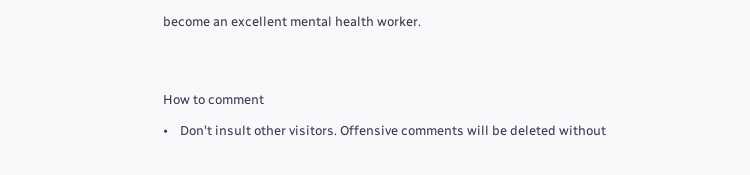become an excellent mental health worker.




How to comment

•    Don't insult other visitors. Offensive comments will be deleted without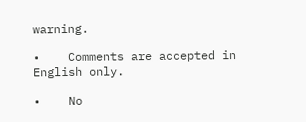warning.

•    Comments are accepted in English only.

•    No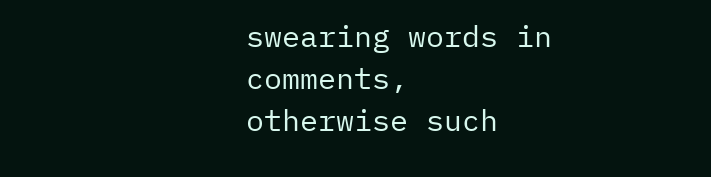swearing words in comments, otherwise such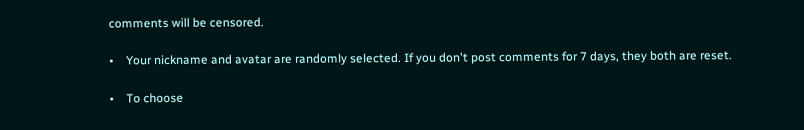comments will be censored.

•    Your nickname and avatar are randomly selected. If you don't post comments for 7 days, they both are reset.

•    To choose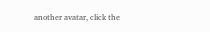another avatar, click the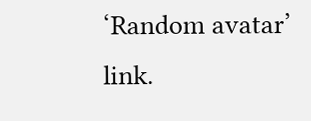‘Random avatar’ link.